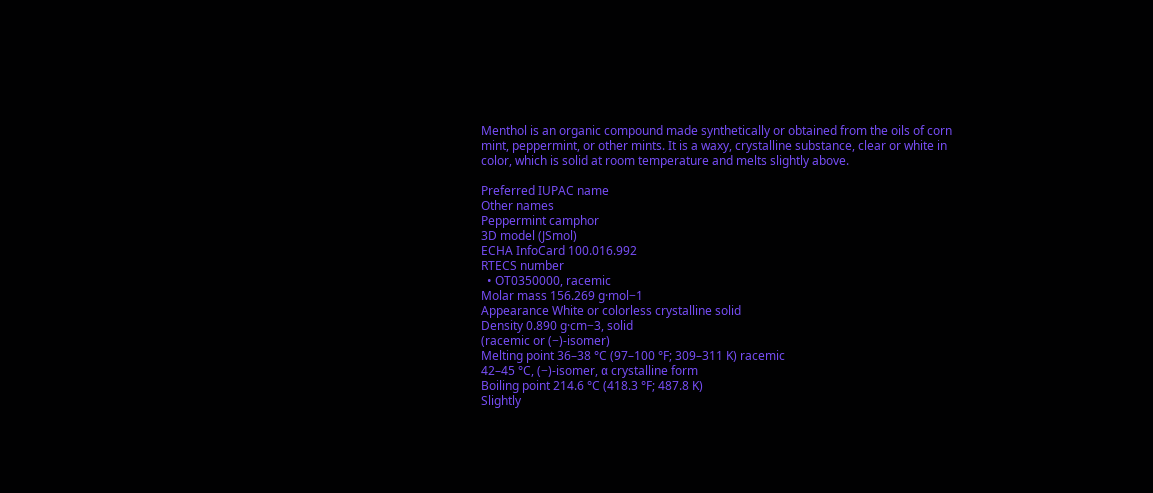Menthol is an organic compound made synthetically or obtained from the oils of corn mint, peppermint, or other mints. It is a waxy, crystalline substance, clear or white in color, which is solid at room temperature and melts slightly above.

Preferred IUPAC name
Other names
Peppermint camphor
3D model (JSmol)
ECHA InfoCard 100.016.992
RTECS number
  • OT0350000, racemic
Molar mass 156.269 g·mol−1
Appearance White or colorless crystalline solid
Density 0.890 g·cm−3, solid
(racemic or (−)-isomer)
Melting point 36–38 °C (97–100 °F; 309–311 K) racemic
42–45 °C, (−)-isomer, α crystalline form
Boiling point 214.6 °C (418.3 °F; 487.8 K)
Slightly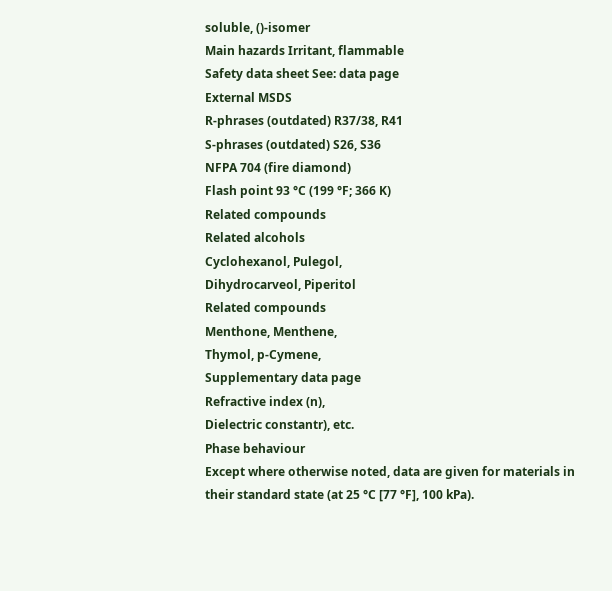soluble, ()-isomer
Main hazards Irritant, flammable
Safety data sheet See: data page
External MSDS
R-phrases (outdated) R37/38, R41
S-phrases (outdated) S26, S36
NFPA 704 (fire diamond)
Flash point 93 °C (199 °F; 366 K)
Related compounds
Related alcohols
Cyclohexanol, Pulegol,
Dihydrocarveol, Piperitol
Related compounds
Menthone, Menthene,
Thymol, p-Cymene,
Supplementary data page
Refractive index (n),
Dielectric constantr), etc.
Phase behaviour
Except where otherwise noted, data are given for materials in their standard state (at 25 °C [77 °F], 100 kPa).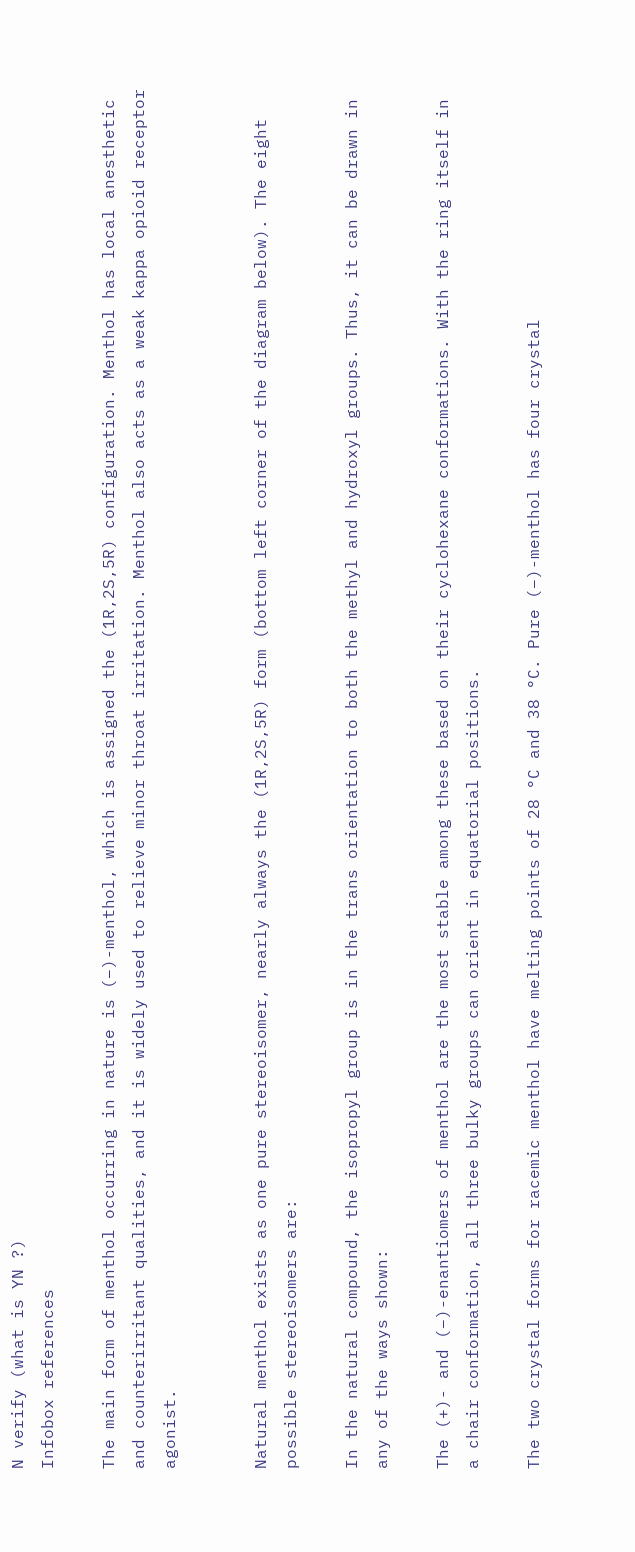N verify (what is YN ?)
Infobox references

The main form of menthol occurring in nature is (−)-menthol, which is assigned the (1R,2S,5R) configuration. Menthol has local anesthetic and counterirritant qualities, and it is widely used to relieve minor throat irritation. Menthol also acts as a weak kappa opioid receptor agonist.


Natural menthol exists as one pure stereoisomer, nearly always the (1R,2S,5R) form (bottom left corner of the diagram below). The eight possible stereoisomers are:

In the natural compound, the isopropyl group is in the trans orientation to both the methyl and hydroxyl groups. Thus, it can be drawn in any of the ways shown:

The (+)- and (–)-enantiomers of menthol are the most stable among these based on their cyclohexane conformations. With the ring itself in a chair conformation, all three bulky groups can orient in equatorial positions.

The two crystal forms for racemic menthol have melting points of 28 °C and 38 °C. Pure (−)-menthol has four crystal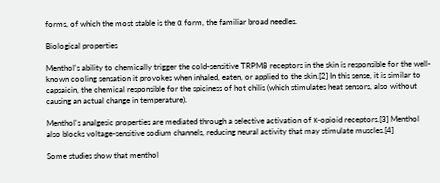forms, of which the most stable is the α form, the familiar broad needles.

Biological properties

Menthol's ability to chemically trigger the cold-sensitive TRPM8 receptors in the skin is responsible for the well-known cooling sensation it provokes when inhaled, eaten, or applied to the skin.[2] In this sense, it is similar to capsaicin, the chemical responsible for the spiciness of hot chilis (which stimulates heat sensors, also without causing an actual change in temperature).

Menthol's analgesic properties are mediated through a selective activation of κ-opioid receptors.[3] Menthol also blocks voltage-sensitive sodium channels, reducing neural activity that may stimulate muscles.[4]

Some studies show that menthol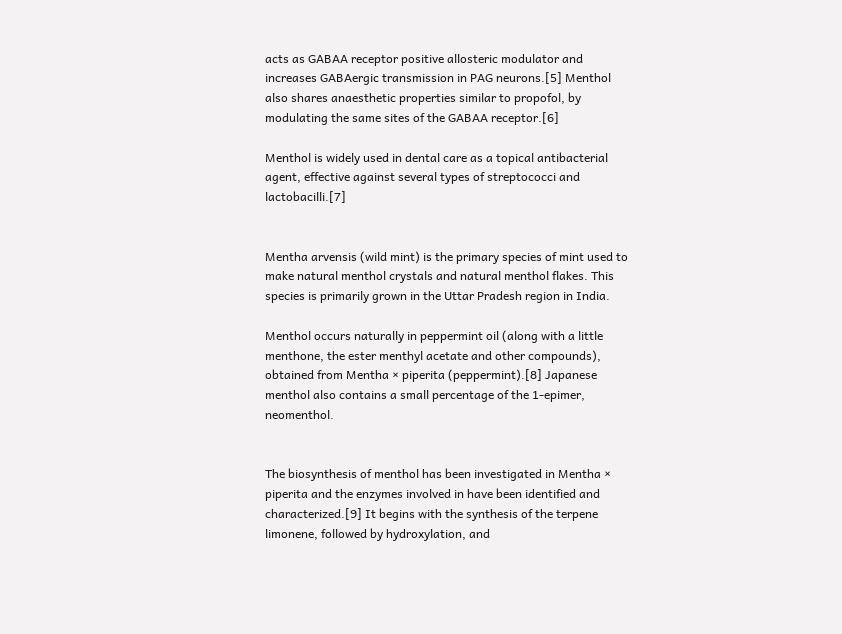acts as GABAA receptor positive allosteric modulator and increases GABAergic transmission in PAG neurons.[5] Menthol also shares anaesthetic properties similar to propofol, by modulating the same sites of the GABAA receptor.[6]

Menthol is widely used in dental care as a topical antibacterial agent, effective against several types of streptococci and lactobacilli.[7]


Mentha arvensis (wild mint) is the primary species of mint used to make natural menthol crystals and natural menthol flakes. This species is primarily grown in the Uttar Pradesh region in India.

Menthol occurs naturally in peppermint oil (along with a little menthone, the ester menthyl acetate and other compounds), obtained from Mentha × piperita (peppermint).[8] Japanese menthol also contains a small percentage of the 1-epimer, neomenthol.


The biosynthesis of menthol has been investigated in Mentha × piperita and the enzymes involved in have been identified and characterized.[9] It begins with the synthesis of the terpene limonene, followed by hydroxylation, and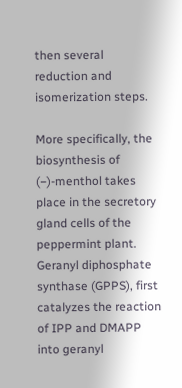then several reduction and isomerization steps.

More specifically, the biosynthesis of (−)-menthol takes place in the secretory gland cells of the peppermint plant. Geranyl diphosphate synthase (GPPS), first catalyzes the reaction of IPP and DMAPP into geranyl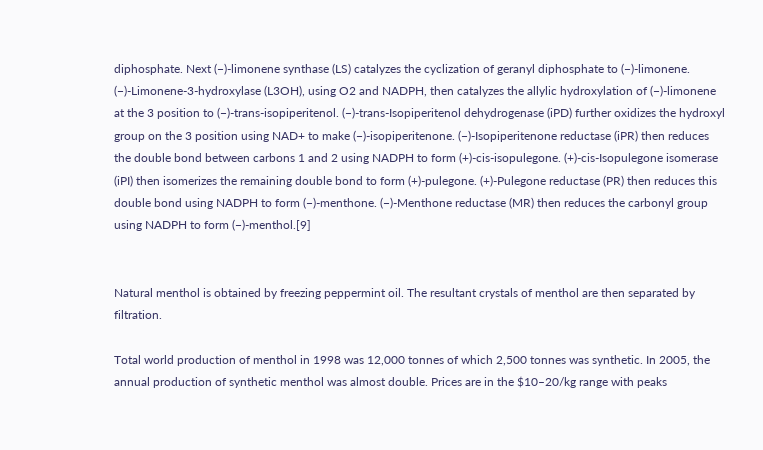diphosphate. Next (−)-limonene synthase (LS) catalyzes the cyclization of geranyl diphosphate to (−)-limonene. (−)-Limonene-3-hydroxylase (L3OH), using O2 and NADPH, then catalyzes the allylic hydroxylation of (−)-limonene at the 3 position to (−)-trans-isopiperitenol. (−)-trans-Isopiperitenol dehydrogenase (iPD) further oxidizes the hydroxyl group on the 3 position using NAD+ to make (−)-isopiperitenone. (−)-Isopiperitenone reductase (iPR) then reduces the double bond between carbons 1 and 2 using NADPH to form (+)-cis-isopulegone. (+)-cis-Isopulegone isomerase (iPI) then isomerizes the remaining double bond to form (+)-pulegone. (+)-Pulegone reductase (PR) then reduces this double bond using NADPH to form (−)-menthone. (−)-Menthone reductase (MR) then reduces the carbonyl group using NADPH to form (−)-menthol.[9]


Natural menthol is obtained by freezing peppermint oil. The resultant crystals of menthol are then separated by filtration.

Total world production of menthol in 1998 was 12,000 tonnes of which 2,500 tonnes was synthetic. In 2005, the annual production of synthetic menthol was almost double. Prices are in the $10–20/kg range with peaks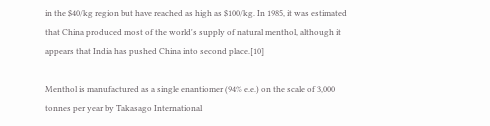in the $40/kg region but have reached as high as $100/kg. In 1985, it was estimated that China produced most of the world's supply of natural menthol, although it appears that India has pushed China into second place.[10]

Menthol is manufactured as a single enantiomer (94% e.e.) on the scale of 3,000 tonnes per year by Takasago International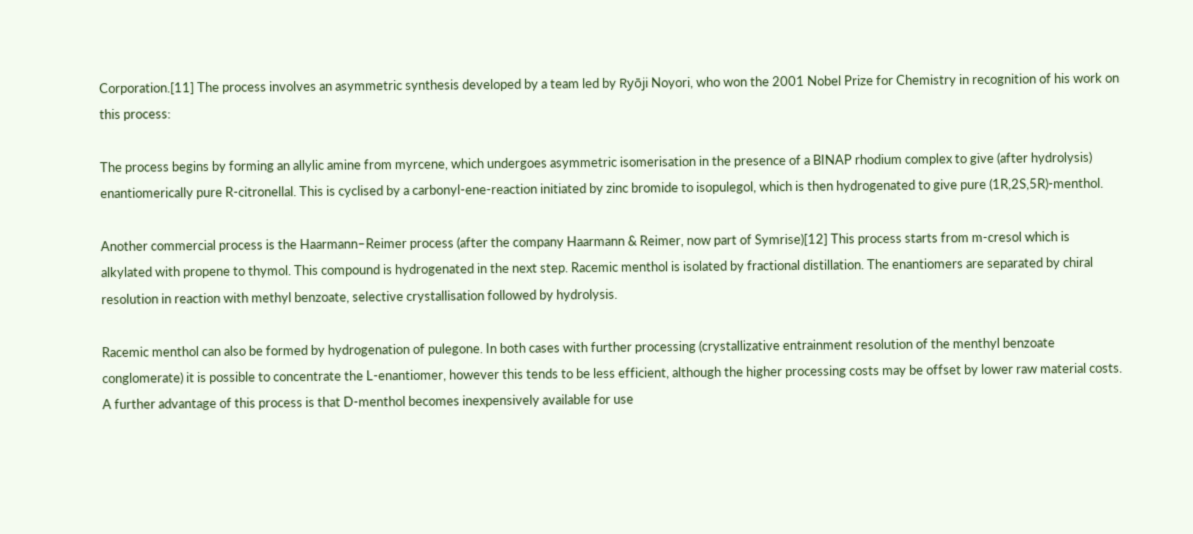Corporation.[11] The process involves an asymmetric synthesis developed by a team led by Ryōji Noyori, who won the 2001 Nobel Prize for Chemistry in recognition of his work on this process:

The process begins by forming an allylic amine from myrcene, which undergoes asymmetric isomerisation in the presence of a BINAP rhodium complex to give (after hydrolysis) enantiomerically pure R-citronellal. This is cyclised by a carbonyl-ene-reaction initiated by zinc bromide to isopulegol, which is then hydrogenated to give pure (1R,2S,5R)-menthol.

Another commercial process is the Haarmann–Reimer process (after the company Haarmann & Reimer, now part of Symrise)[12] This process starts from m-cresol which is alkylated with propene to thymol. This compound is hydrogenated in the next step. Racemic menthol is isolated by fractional distillation. The enantiomers are separated by chiral resolution in reaction with methyl benzoate, selective crystallisation followed by hydrolysis.

Racemic menthol can also be formed by hydrogenation of pulegone. In both cases with further processing (crystallizative entrainment resolution of the menthyl benzoate conglomerate) it is possible to concentrate the L-enantiomer, however this tends to be less efficient, although the higher processing costs may be offset by lower raw material costs. A further advantage of this process is that D-menthol becomes inexpensively available for use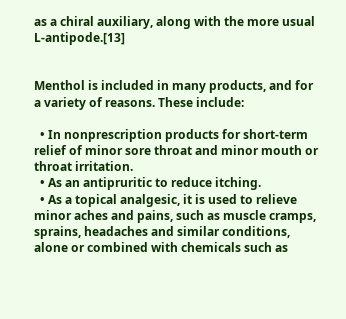as a chiral auxiliary, along with the more usual L-antipode.[13]


Menthol is included in many products, and for a variety of reasons. These include:

  • In nonprescription products for short-term relief of minor sore throat and minor mouth or throat irritation.
  • As an antipruritic to reduce itching.
  • As a topical analgesic, it is used to relieve minor aches and pains, such as muscle cramps, sprains, headaches and similar conditions, alone or combined with chemicals such as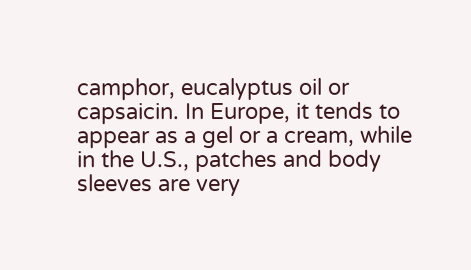camphor, eucalyptus oil or capsaicin. In Europe, it tends to appear as a gel or a cream, while in the U.S., patches and body sleeves are very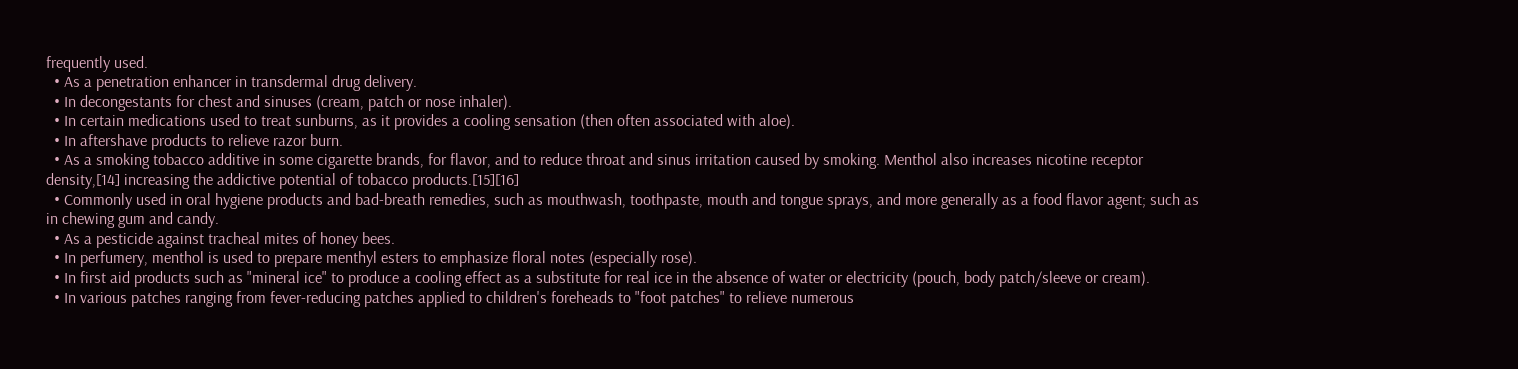frequently used.
  • As a penetration enhancer in transdermal drug delivery.
  • In decongestants for chest and sinuses (cream, patch or nose inhaler).
  • In certain medications used to treat sunburns, as it provides a cooling sensation (then often associated with aloe).
  • In aftershave products to relieve razor burn.
  • As a smoking tobacco additive in some cigarette brands, for flavor, and to reduce throat and sinus irritation caused by smoking. Menthol also increases nicotine receptor density,[14] increasing the addictive potential of tobacco products.[15][16]
  • Commonly used in oral hygiene products and bad-breath remedies, such as mouthwash, toothpaste, mouth and tongue sprays, and more generally as a food flavor agent; such as in chewing gum and candy.
  • As a pesticide against tracheal mites of honey bees.
  • In perfumery, menthol is used to prepare menthyl esters to emphasize floral notes (especially rose).
  • In first aid products such as "mineral ice" to produce a cooling effect as a substitute for real ice in the absence of water or electricity (pouch, body patch/sleeve or cream).
  • In various patches ranging from fever-reducing patches applied to children's foreheads to "foot patches" to relieve numerous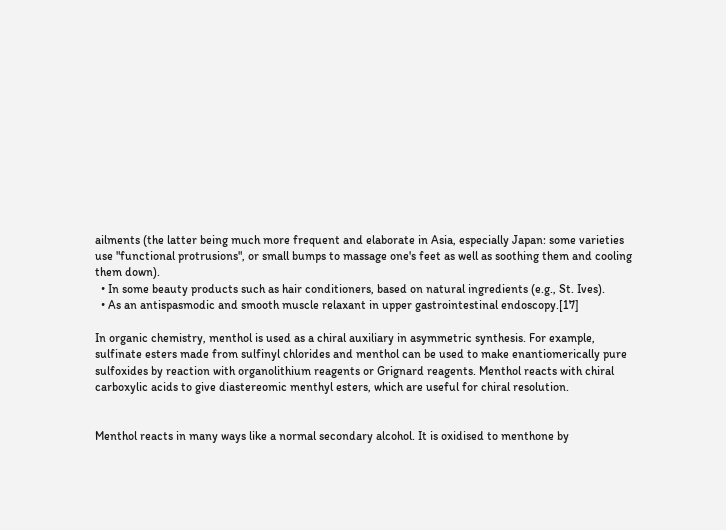ailments (the latter being much more frequent and elaborate in Asia, especially Japan: some varieties use "functional protrusions", or small bumps to massage one's feet as well as soothing them and cooling them down).
  • In some beauty products such as hair conditioners, based on natural ingredients (e.g., St. Ives).
  • As an antispasmodic and smooth muscle relaxant in upper gastrointestinal endoscopy.[17]

In organic chemistry, menthol is used as a chiral auxiliary in asymmetric synthesis. For example, sulfinate esters made from sulfinyl chlorides and menthol can be used to make enantiomerically pure sulfoxides by reaction with organolithium reagents or Grignard reagents. Menthol reacts with chiral carboxylic acids to give diastereomic menthyl esters, which are useful for chiral resolution.


Menthol reacts in many ways like a normal secondary alcohol. It is oxidised to menthone by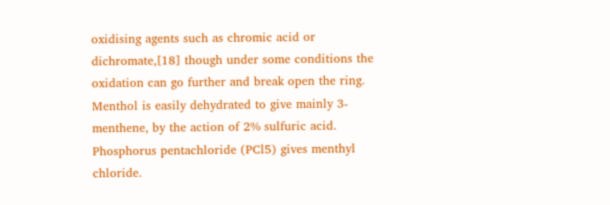oxidising agents such as chromic acid or dichromate,[18] though under some conditions the oxidation can go further and break open the ring. Menthol is easily dehydrated to give mainly 3-menthene, by the action of 2% sulfuric acid. Phosphorus pentachloride (PCl5) gives menthyl chloride.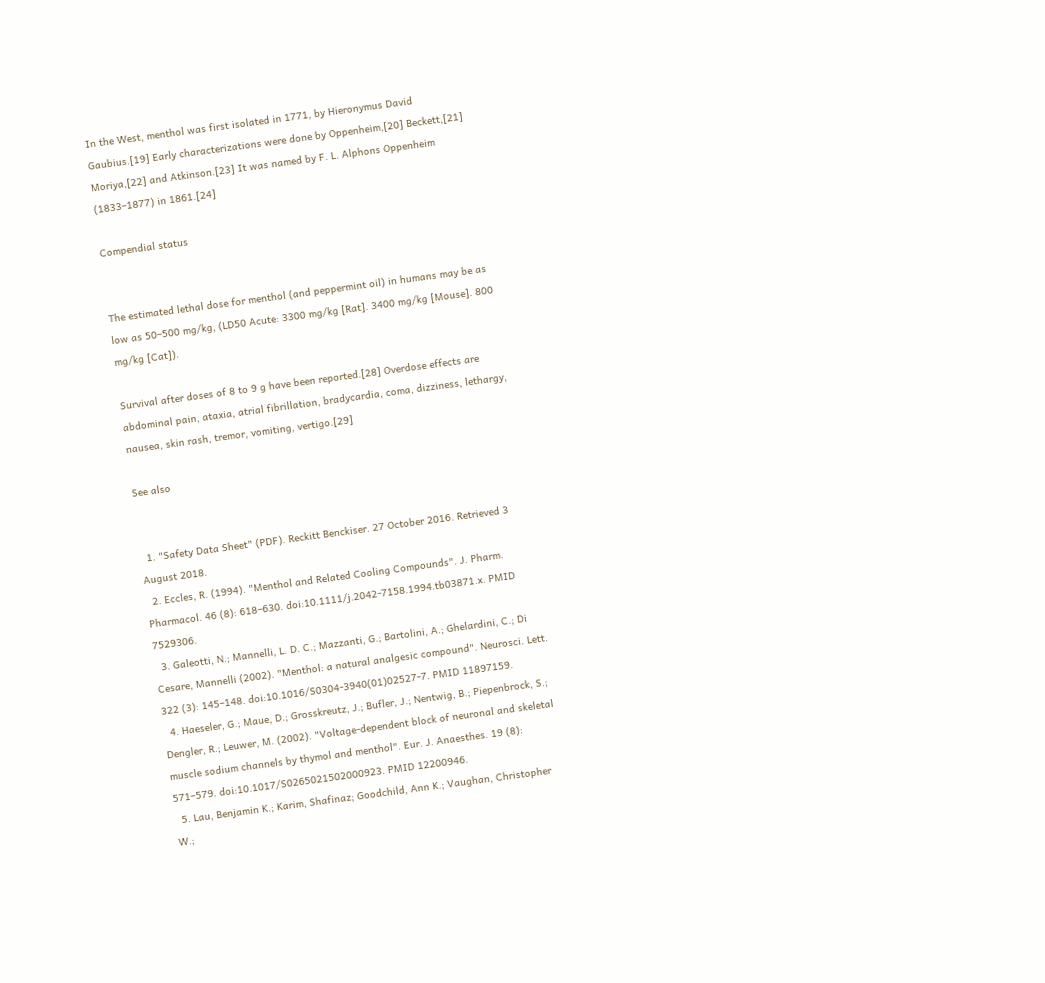In the West, menthol was first isolated in 1771, by Hieronymus David Gaubius.[19] Early characterizations were done by Oppenheim,[20] Beckett,[21] Moriya,[22] and Atkinson.[23] It was named by F. L. Alphons Oppenheim (1833–1877) in 1861.[24]

Compendial status


The estimated lethal dose for menthol (and peppermint oil) in humans may be as low as 50–500 mg/kg, (LD50 Acute: 3300 mg/kg [Rat]. 3400 mg/kg [Mouse]. 800 mg/kg [Cat]).

Survival after doses of 8 to 9 g have been reported.[28] Overdose effects are abdominal pain, ataxia, atrial fibrillation, bradycardia, coma, dizziness, lethargy, nausea, skin rash, tremor, vomiting, vertigo.[29]

See also


  1. "Safety Data Sheet" (PDF). Reckitt Benckiser. 27 October 2016. Retrieved 3 August 2018.
  2. Eccles, R. (1994). "Menthol and Related Cooling Compounds". J. Pharm. Pharmacol. 46 (8): 618–630. doi:10.1111/j.2042-7158.1994.tb03871.x. PMID 7529306.
  3. Galeotti, N.; Mannelli, L. D. C.; Mazzanti, G.; Bartolini, A.; Ghelardini, C.; Di Cesare, Mannelli (2002). "Menthol: a natural analgesic compound". Neurosci. Lett. 322 (3): 145–148. doi:10.1016/S0304-3940(01)02527-7. PMID 11897159.
  4. Haeseler, G.; Maue, D.; Grosskreutz, J.; Bufler, J.; Nentwig, B.; Piepenbrock, S.; Dengler, R.; Leuwer, M. (2002). "Voltage-dependent block of neuronal and skeletal muscle sodium channels by thymol and menthol". Eur. J. Anaesthes. 19 (8): 571–579. doi:10.1017/S0265021502000923. PMID 12200946.
  5. Lau, Benjamin K.; Karim, Shafinaz; Goodchild, Ann K.; Vaughan, Christopher W.;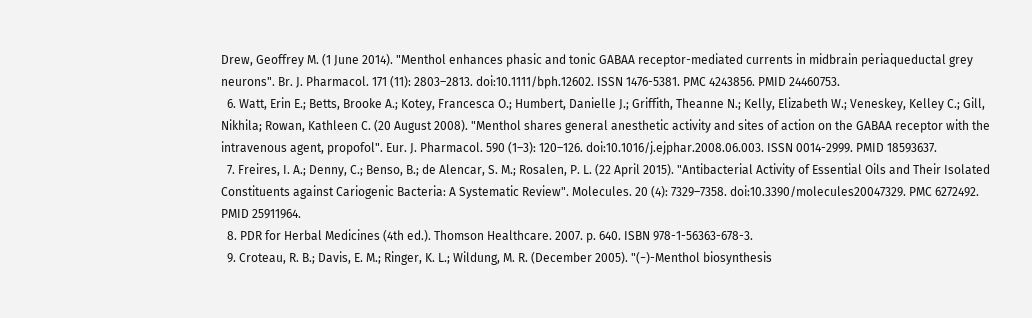Drew, Geoffrey M. (1 June 2014). "Menthol enhances phasic and tonic GABAA receptor-mediated currents in midbrain periaqueductal grey neurons". Br. J. Pharmacol. 171 (11): 2803–2813. doi:10.1111/bph.12602. ISSN 1476-5381. PMC 4243856. PMID 24460753.
  6. Watt, Erin E.; Betts, Brooke A.; Kotey, Francesca O.; Humbert, Danielle J.; Griffith, Theanne N.; Kelly, Elizabeth W.; Veneskey, Kelley C.; Gill, Nikhila; Rowan, Kathleen C. (20 August 2008). "Menthol shares general anesthetic activity and sites of action on the GABAA receptor with the intravenous agent, propofol". Eur. J. Pharmacol. 590 (1–3): 120–126. doi:10.1016/j.ejphar.2008.06.003. ISSN 0014-2999. PMID 18593637.
  7. Freires, I. A.; Denny, C.; Benso, B.; de Alencar, S. M.; Rosalen, P. L. (22 April 2015). "Antibacterial Activity of Essential Oils and Their Isolated Constituents against Cariogenic Bacteria: A Systematic Review". Molecules. 20 (4): 7329–7358. doi:10.3390/molecules20047329. PMC 6272492. PMID 25911964.
  8. PDR for Herbal Medicines (4th ed.). Thomson Healthcare. 2007. p. 640. ISBN 978-1-56363-678-3.
  9. Croteau, R. B.; Davis, E. M.; Ringer, K. L.; Wildung, M. R. (December 2005). "(−)-Menthol biosynthesis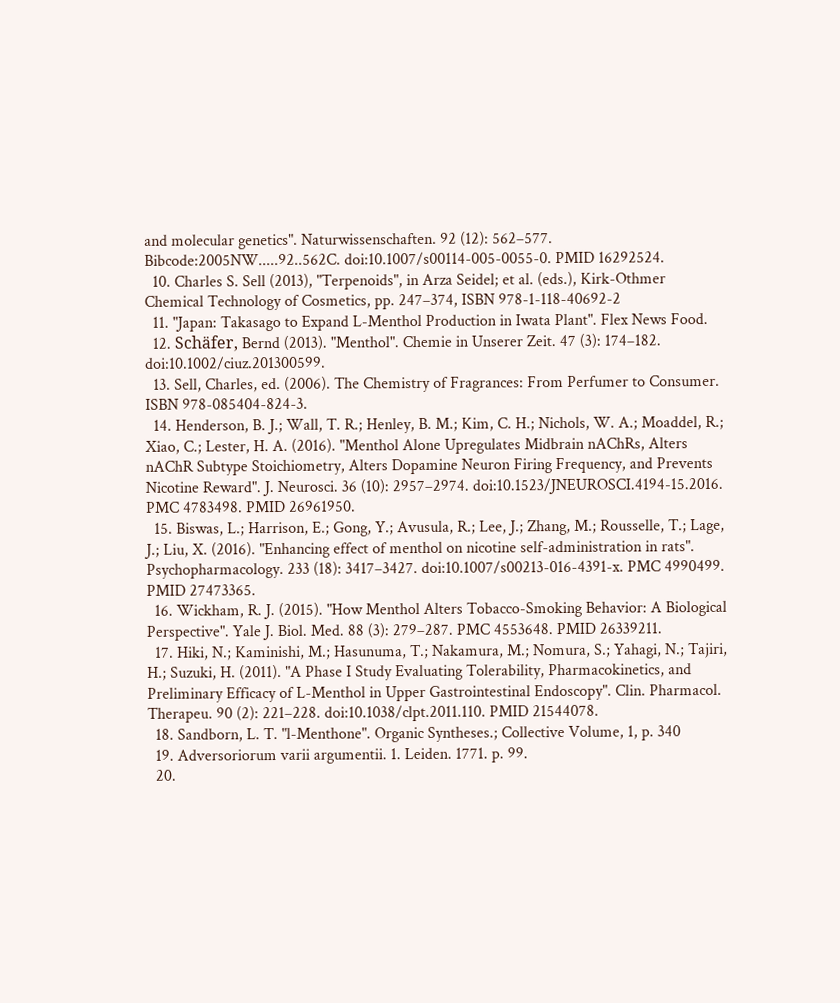and molecular genetics". Naturwissenschaften. 92 (12): 562–577. Bibcode:2005NW.....92..562C. doi:10.1007/s00114-005-0055-0. PMID 16292524.
  10. Charles S. Sell (2013), "Terpenoids", in Arza Seidel; et al. (eds.), Kirk-Othmer Chemical Technology of Cosmetics, pp. 247–374, ISBN 978-1-118-40692-2
  11. "Japan: Takasago to Expand L-Menthol Production in Iwata Plant". Flex News Food.
  12. Schäfer, Bernd (2013). "Menthol". Chemie in Unserer Zeit. 47 (3): 174–182. doi:10.1002/ciuz.201300599.
  13. Sell, Charles, ed. (2006). The Chemistry of Fragrances: From Perfumer to Consumer. ISBN 978-085404-824-3.
  14. Henderson, B. J.; Wall, T. R.; Henley, B. M.; Kim, C. H.; Nichols, W. A.; Moaddel, R.; Xiao, C.; Lester, H. A. (2016). "Menthol Alone Upregulates Midbrain nAChRs, Alters nAChR Subtype Stoichiometry, Alters Dopamine Neuron Firing Frequency, and Prevents Nicotine Reward". J. Neurosci. 36 (10): 2957–2974. doi:10.1523/JNEUROSCI.4194-15.2016. PMC 4783498. PMID 26961950.
  15. Biswas, L.; Harrison, E.; Gong, Y.; Avusula, R.; Lee, J.; Zhang, M.; Rousselle, T.; Lage, J.; Liu, X. (2016). "Enhancing effect of menthol on nicotine self-administration in rats". Psychopharmacology. 233 (18): 3417–3427. doi:10.1007/s00213-016-4391-x. PMC 4990499. PMID 27473365.
  16. Wickham, R. J. (2015). "How Menthol Alters Tobacco-Smoking Behavior: A Biological Perspective". Yale J. Biol. Med. 88 (3): 279–287. PMC 4553648. PMID 26339211.
  17. Hiki, N.; Kaminishi, M.; Hasunuma, T.; Nakamura, M.; Nomura, S.; Yahagi, N.; Tajiri, H.; Suzuki, H. (2011). "A Phase I Study Evaluating Tolerability, Pharmacokinetics, and Preliminary Efficacy of L-Menthol in Upper Gastrointestinal Endoscopy". Clin. Pharmacol. Therapeu. 90 (2): 221–228. doi:10.1038/clpt.2011.110. PMID 21544078.
  18. Sandborn, L. T. "l-Menthone". Organic Syntheses.; Collective Volume, 1, p. 340
  19. Adversoriorum varii argumentii. 1. Leiden. 1771. p. 99.
  20.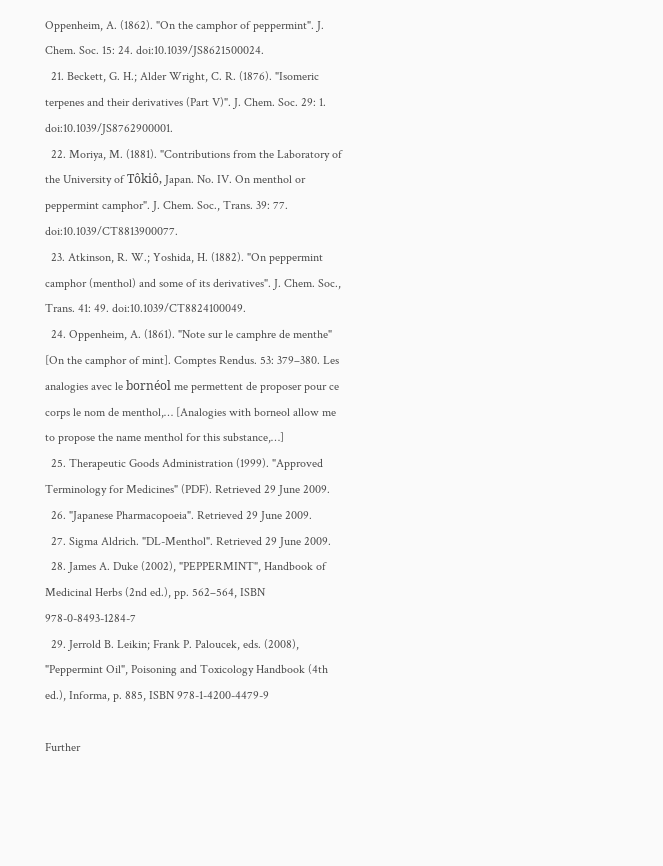Oppenheim, A. (1862). "On the camphor of peppermint". J. Chem. Soc. 15: 24. doi:10.1039/JS8621500024.
  21. Beckett, G. H.; Alder Wright, C. R. (1876). "Isomeric terpenes and their derivatives (Part V)". J. Chem. Soc. 29: 1. doi:10.1039/JS8762900001.
  22. Moriya, M. (1881). "Contributions from the Laboratory of the University of Tôkiô, Japan. No. IV. On menthol or peppermint camphor". J. Chem. Soc., Trans. 39: 77. doi:10.1039/CT8813900077.
  23. Atkinson, R. W.; Yoshida, H. (1882). "On peppermint camphor (menthol) and some of its derivatives". J. Chem. Soc., Trans. 41: 49. doi:10.1039/CT8824100049.
  24. Oppenheim, A. (1861). "Note sur le camphre de menthe" [On the camphor of mint]. Comptes Rendus. 53: 379–380. Les analogies avec le bornéol me permettent de proposer pour ce corps le nom de menthol,… [Analogies with borneol allow me to propose the name menthol for this substance,…]
  25. Therapeutic Goods Administration (1999). "Approved Terminology for Medicines" (PDF). Retrieved 29 June 2009.
  26. "Japanese Pharmacopoeia". Retrieved 29 June 2009.
  27. Sigma Aldrich. "DL-Menthol". Retrieved 29 June 2009.
  28. James A. Duke (2002), "PEPPERMINT", Handbook of Medicinal Herbs (2nd ed.), pp. 562–564, ISBN 978-0-8493-1284-7
  29. Jerrold B. Leikin; Frank P. Paloucek, eds. (2008), "Peppermint Oil", Poisoning and Toxicology Handbook (4th ed.), Informa, p. 885, ISBN 978-1-4200-4479-9

Further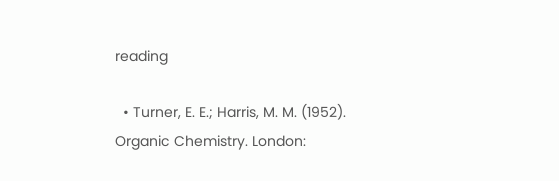reading

  • Turner, E. E.; Harris, M. M. (1952). Organic Chemistry. London: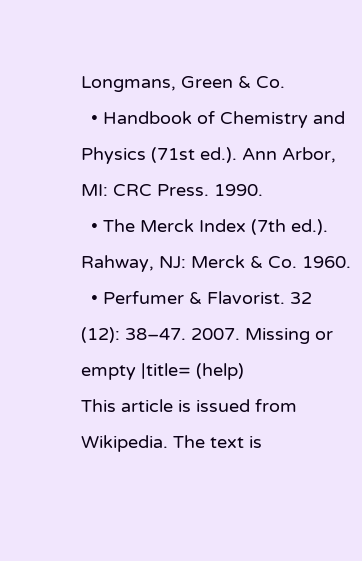Longmans, Green & Co.
  • Handbook of Chemistry and Physics (71st ed.). Ann Arbor, MI: CRC Press. 1990.
  • The Merck Index (7th ed.). Rahway, NJ: Merck & Co. 1960.
  • Perfumer & Flavorist. 32 (12): 38–47. 2007. Missing or empty |title= (help)
This article is issued from Wikipedia. The text is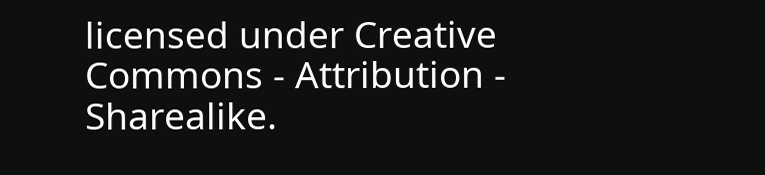licensed under Creative Commons - Attribution - Sharealike.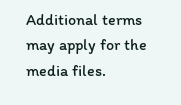Additional terms may apply for the media files.